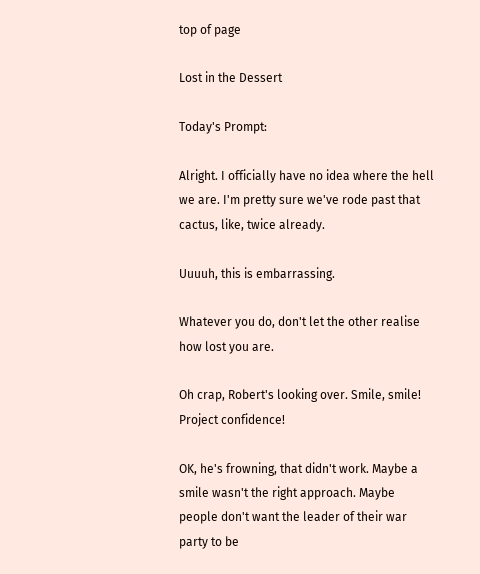top of page

Lost in the Dessert

Today's Prompt:

Alright. I officially have no idea where the hell we are. I'm pretty sure we've rode past that cactus, like, twice already.

Uuuuh, this is embarrassing.

Whatever you do, don't let the other realise how lost you are.

Oh crap, Robert's looking over. Smile, smile! Project confidence!

OK, he's frowning, that didn't work. Maybe a smile wasn't the right approach. Maybe people don't want the leader of their war party to be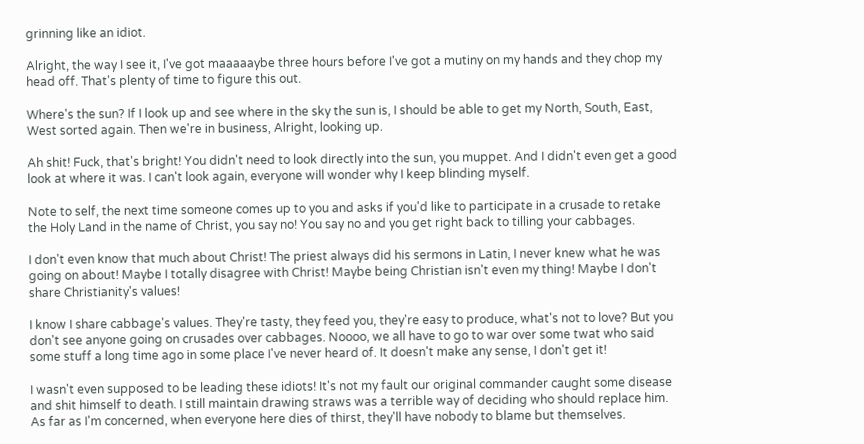grinning like an idiot.

Alright, the way I see it, I've got maaaaaybe three hours before I've got a mutiny on my hands and they chop my head off. That's plenty of time to figure this out.

Where's the sun? If I look up and see where in the sky the sun is, I should be able to get my North, South, East, West sorted again. Then we're in business, Alright, looking up.

Ah shit! Fuck, that's bright! You didn't need to look directly into the sun, you muppet. And I didn't even get a good look at where it was. I can't look again, everyone will wonder why I keep blinding myself.

Note to self, the next time someone comes up to you and asks if you'd like to participate in a crusade to retake the Holy Land in the name of Christ, you say no! You say no and you get right back to tilling your cabbages.

I don't even know that much about Christ! The priest always did his sermons in Latin, I never knew what he was going on about! Maybe I totally disagree with Christ! Maybe being Christian isn't even my thing! Maybe I don't share Christianity's values!

I know I share cabbage's values. They're tasty, they feed you, they're easy to produce, what's not to love? But you don't see anyone going on crusades over cabbages. Noooo, we all have to go to war over some twat who said some stuff a long time ago in some place I've never heard of. It doesn't make any sense, I don't get it!

I wasn't even supposed to be leading these idiots! It's not my fault our original commander caught some disease and shit himself to death. I still maintain drawing straws was a terrible way of deciding who should replace him. As far as I'm concerned, when everyone here dies of thirst, they'll have nobody to blame but themselves.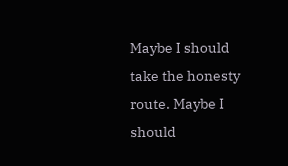Maybe I should take the honesty route. Maybe I should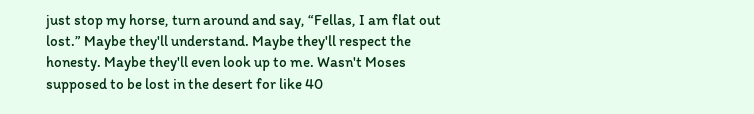just stop my horse, turn around and say, “Fellas, I am flat out lost.” Maybe they'll understand. Maybe they'll respect the honesty. Maybe they'll even look up to me. Wasn't Moses supposed to be lost in the desert for like 40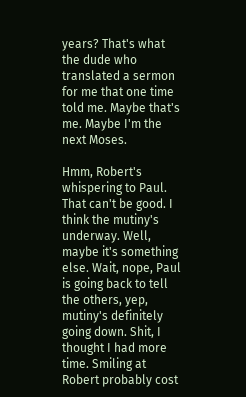years? That's what the dude who translated a sermon for me that one time told me. Maybe that's me. Maybe I'm the next Moses.

Hmm, Robert's whispering to Paul. That can't be good. I think the mutiny's underway. Well, maybe it's something else. Wait, nope, Paul is going back to tell the others, yep, mutiny's definitely going down. Shit, I thought I had more time. Smiling at Robert probably cost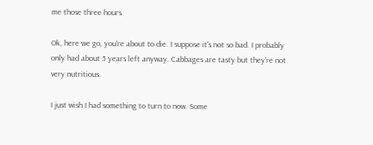me those three hours.

Ok, here we go, you're about to die. I suppose it's not so bad. I probably only had about 5 years left anyway. Cabbages are tasty but they're not very nutritious.

I just wish I had something to turn to now. Some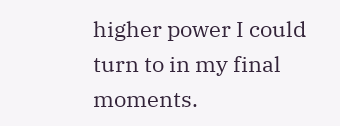higher power I could turn to in my final moments.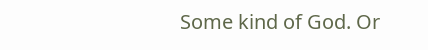Some kind of God. Or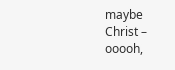maybe Christ – ooooh,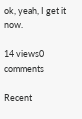ok, yeah, I get it now.

14 views0 comments

Recent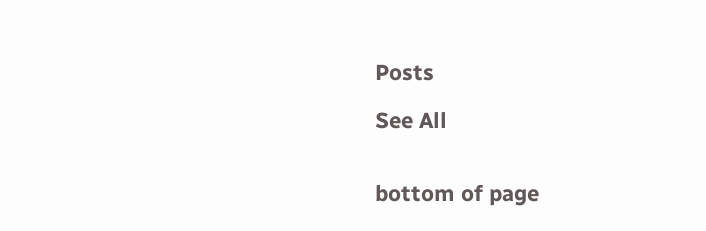Posts

See All


bottom of page